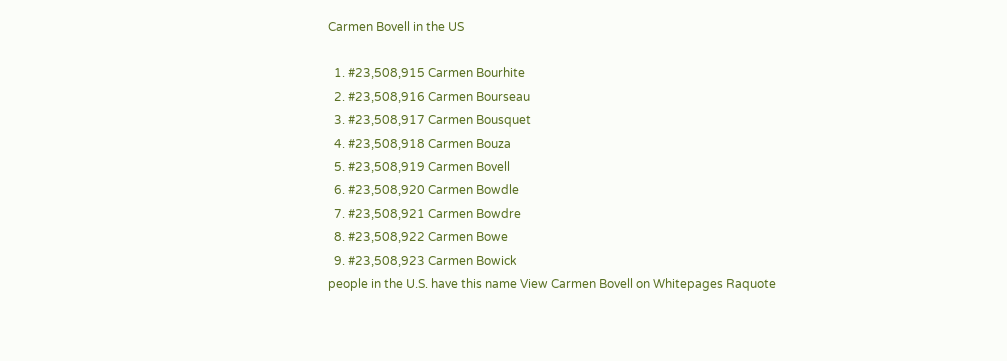Carmen Bovell in the US

  1. #23,508,915 Carmen Bourhite
  2. #23,508,916 Carmen Bourseau
  3. #23,508,917 Carmen Bousquet
  4. #23,508,918 Carmen Bouza
  5. #23,508,919 Carmen Bovell
  6. #23,508,920 Carmen Bowdle
  7. #23,508,921 Carmen Bowdre
  8. #23,508,922 Carmen Bowe
  9. #23,508,923 Carmen Bowick
people in the U.S. have this name View Carmen Bovell on Whitepages Raquote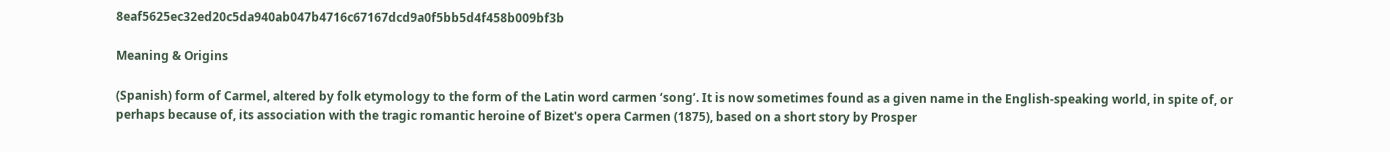8eaf5625ec32ed20c5da940ab047b4716c67167dcd9a0f5bb5d4f458b009bf3b

Meaning & Origins

(Spanish) form of Carmel, altered by folk etymology to the form of the Latin word carmen ‘song’. It is now sometimes found as a given name in the English-speaking world, in spite of, or perhaps because of, its association with the tragic romantic heroine of Bizet's opera Carmen (1875), based on a short story by Prosper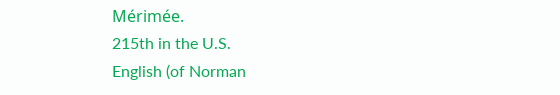Mérimée.
215th in the U.S.
English (of Norman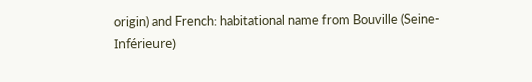origin) and French: habitational name from Bouville (Seine-Inférieure)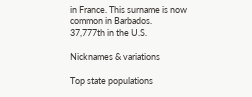in France. This surname is now common in Barbados.
37,777th in the U.S.

Nicknames & variations

Top state populations